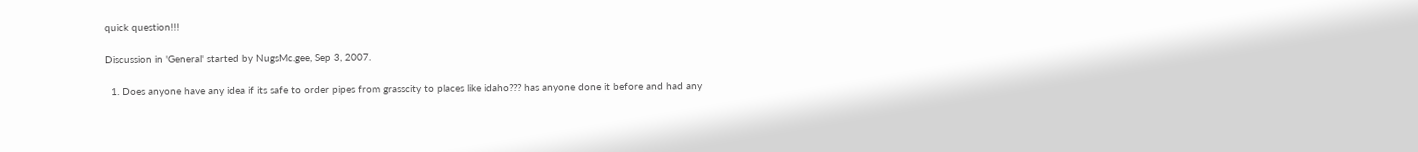quick question!!!

Discussion in 'General' started by NugsMc.gee, Sep 3, 2007.

  1. Does anyone have any idea if its safe to order pipes from grasscity to places like idaho??? has anyone done it before and had any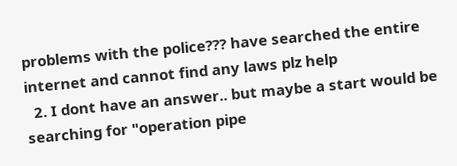problems with the police??? have searched the entire internet and cannot find any laws plz help
  2. I dont have an answer.. but maybe a start would be searching for "operation pipe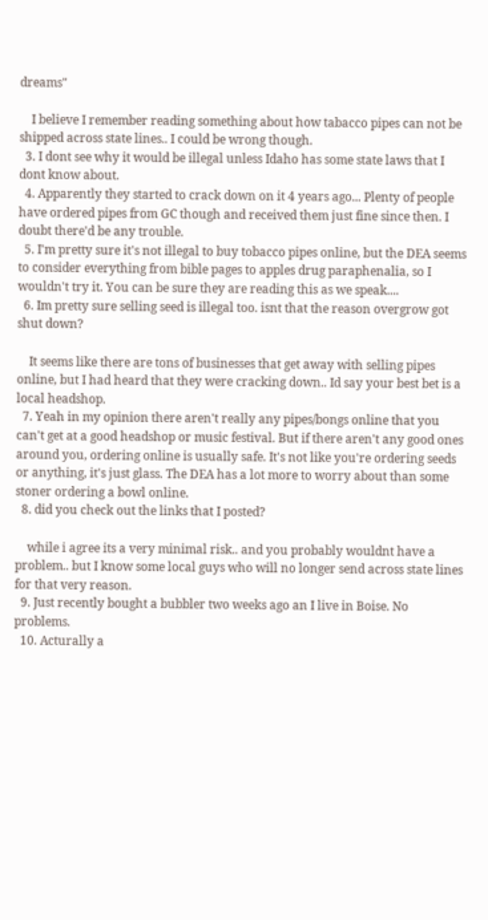dreams"

    I believe I remember reading something about how tabacco pipes can not be shipped across state lines.. I could be wrong though.
  3. I dont see why it would be illegal unless Idaho has some state laws that I dont know about.
  4. Apparently they started to crack down on it 4 years ago... Plenty of people have ordered pipes from GC though and received them just fine since then. I doubt there'd be any trouble.
  5. I'm pretty sure it's not illegal to buy tobacco pipes online, but the DEA seems to consider everything from bible pages to apples drug paraphenalia, so I wouldn't try it. You can be sure they are reading this as we speak....
  6. Im pretty sure selling seed is illegal too. isnt that the reason overgrow got shut down?

    It seems like there are tons of businesses that get away with selling pipes online, but I had heard that they were cracking down.. Id say your best bet is a local headshop.
  7. Yeah in my opinion there aren't really any pipes/bongs online that you can't get at a good headshop or music festival. But if there aren't any good ones around you, ordering online is usually safe. It's not like you're ordering seeds or anything, it's just glass. The DEA has a lot more to worry about than some stoner ordering a bowl online.
  8. did you check out the links that I posted?

    while i agree its a very minimal risk.. and you probably wouldnt have a problem.. but I know some local guys who will no longer send across state lines for that very reason.
  9. Just recently bought a bubbler two weeks ago an I live in Boise. No problems.
  10. Acturally a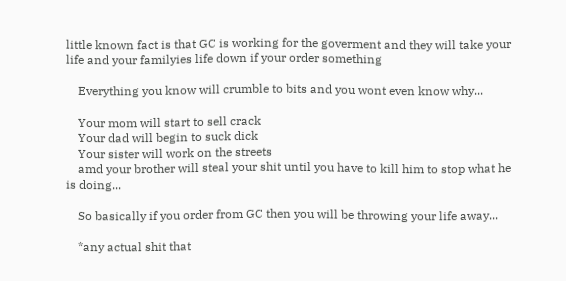little known fact is that GC is working for the goverment and they will take your life and your familyies life down if your order something

    Everything you know will crumble to bits and you wont even know why...

    Your mom will start to sell crack
    Your dad will begin to suck dick
    Your sister will work on the streets
    amd your brother will steal your shit until you have to kill him to stop what he is doing...

    So basically if you order from GC then you will be throwing your life away...

    *any actual shit that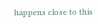happens close to this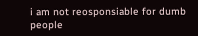i am not reosponsiable for dumb people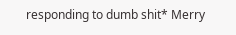responding to dumb shit* Merry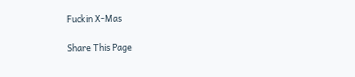Fuckin X-Mas

Share This Page